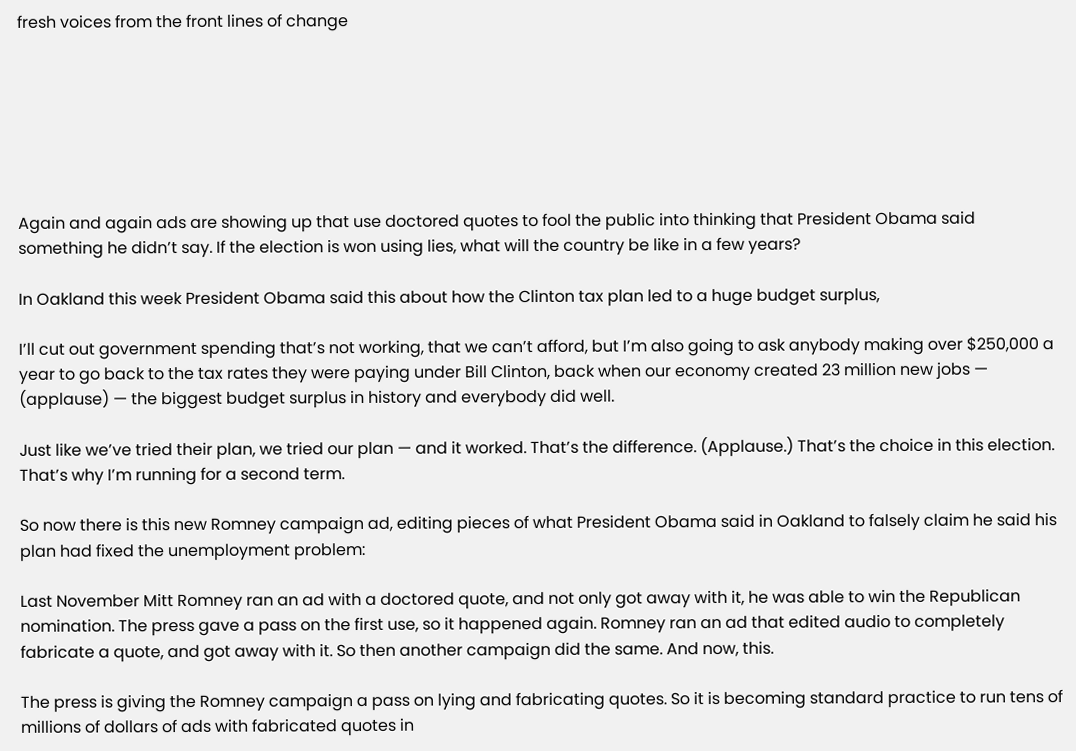fresh voices from the front lines of change







Again and again ads are showing up that use doctored quotes to fool the public into thinking that President Obama said something he didn’t say. If the election is won using lies, what will the country be like in a few years?

In Oakland this week President Obama said this about how the Clinton tax plan led to a huge budget surplus,

I’ll cut out government spending that’s not working, that we can’t afford, but I’m also going to ask anybody making over $250,000 a year to go back to the tax rates they were paying under Bill Clinton, back when our economy created 23 million new jobs — (applause) — the biggest budget surplus in history and everybody did well.

Just like we’ve tried their plan, we tried our plan — and it worked. That’s the difference. (Applause.) That’s the choice in this election. That’s why I’m running for a second term.

So now there is this new Romney campaign ad, editing pieces of what President Obama said in Oakland to falsely claim he said his plan had fixed the unemployment problem:

Last November Mitt Romney ran an ad with a doctored quote, and not only got away with it, he was able to win the Republican nomination. The press gave a pass on the first use, so it happened again. Romney ran an ad that edited audio to completely fabricate a quote, and got away with it. So then another campaign did the same. And now, this.

The press is giving the Romney campaign a pass on lying and fabricating quotes. So it is becoming standard practice to run tens of millions of dollars of ads with fabricated quotes in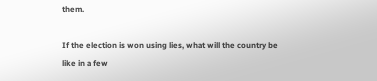them.

If the election is won using lies, what will the country be like in a few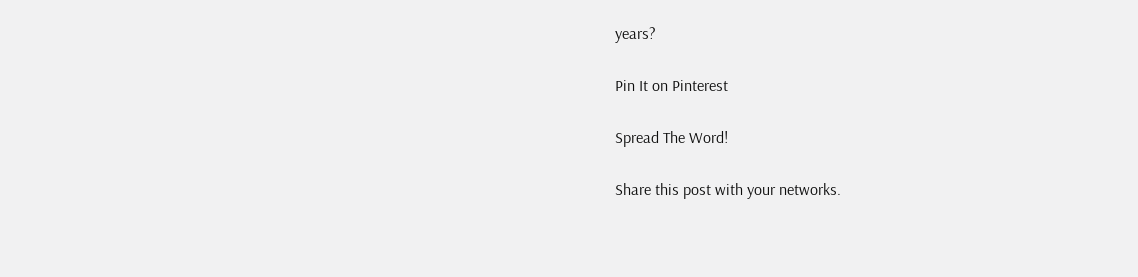years?

Pin It on Pinterest

Spread The Word!

Share this post with your networks.